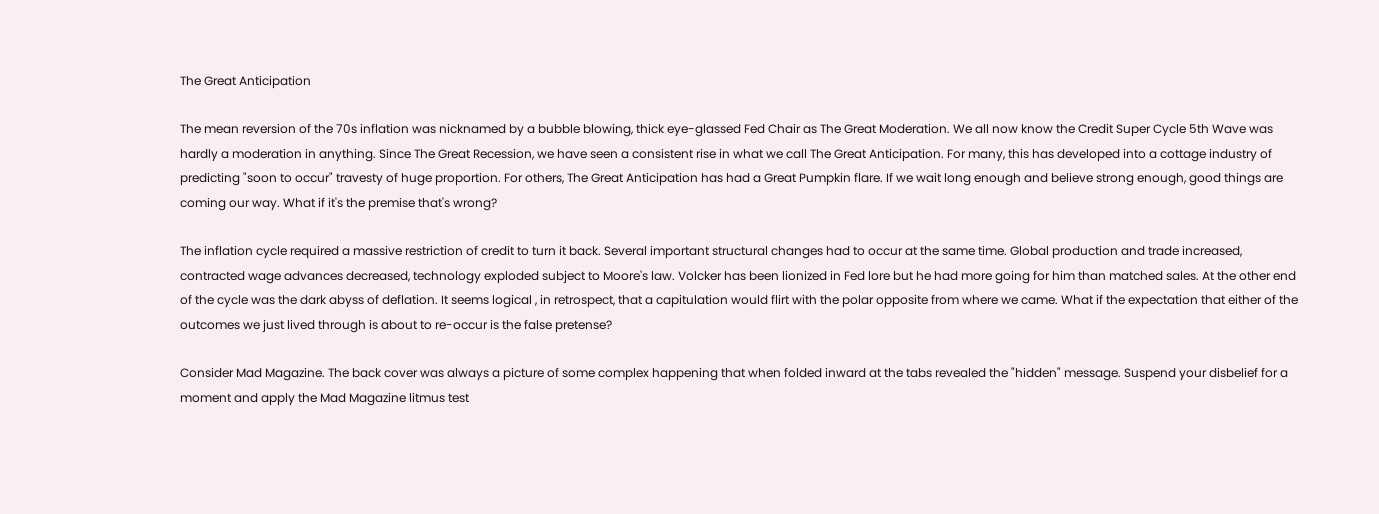The Great Anticipation

The mean reversion of the 70s inflation was nicknamed by a bubble blowing, thick eye-glassed Fed Chair as The Great Moderation. We all now know the Credit Super Cycle 5th Wave was hardly a moderation in anything. Since The Great Recession, we have seen a consistent rise in what we call The Great Anticipation. For many, this has developed into a cottage industry of predicting "soon to occur" travesty of huge proportion. For others, The Great Anticipation has had a Great Pumpkin flare. If we wait long enough and believe strong enough, good things are coming our way. What if it's the premise that's wrong?

The inflation cycle required a massive restriction of credit to turn it back. Several important structural changes had to occur at the same time. Global production and trade increased, contracted wage advances decreased, technology exploded subject to Moore's law. Volcker has been lionized in Fed lore but he had more going for him than matched sales. At the other end of the cycle was the dark abyss of deflation. It seems logical , in retrospect, that a capitulation would flirt with the polar opposite from where we came. What if the expectation that either of the outcomes we just lived through is about to re-occur is the false pretense?

Consider Mad Magazine. The back cover was always a picture of some complex happening that when folded inward at the tabs revealed the "hidden" message. Suspend your disbelief for a moment and apply the Mad Magazine litmus test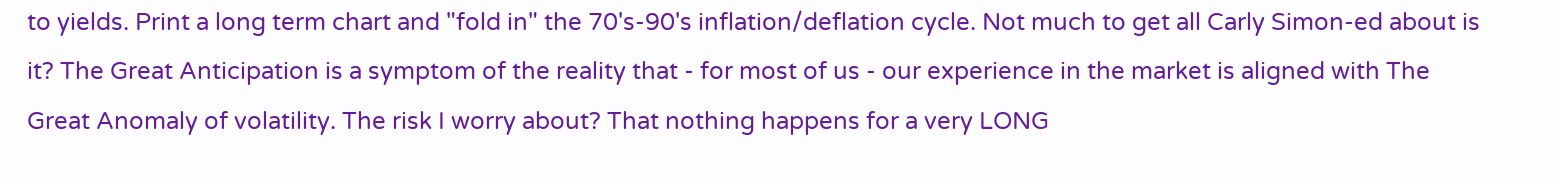to yields. Print a long term chart and "fold in" the 70's-90's inflation/deflation cycle. Not much to get all Carly Simon-ed about is it? The Great Anticipation is a symptom of the reality that - for most of us - our experience in the market is aligned with The Great Anomaly of volatility. The risk I worry about? That nothing happens for a very LONG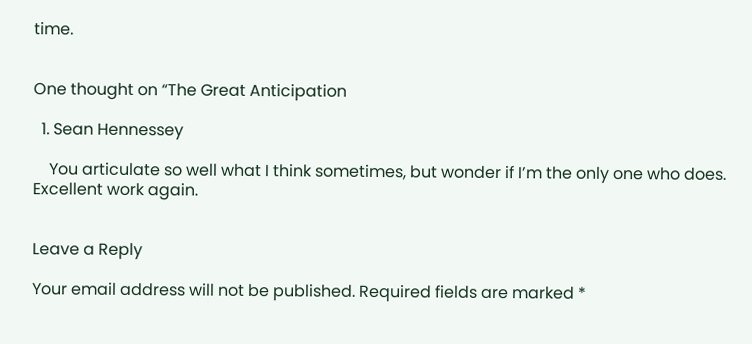time.


One thought on “The Great Anticipation

  1. Sean Hennessey

    You articulate so well what I think sometimes, but wonder if I’m the only one who does. Excellent work again.


Leave a Reply

Your email address will not be published. Required fields are marked *